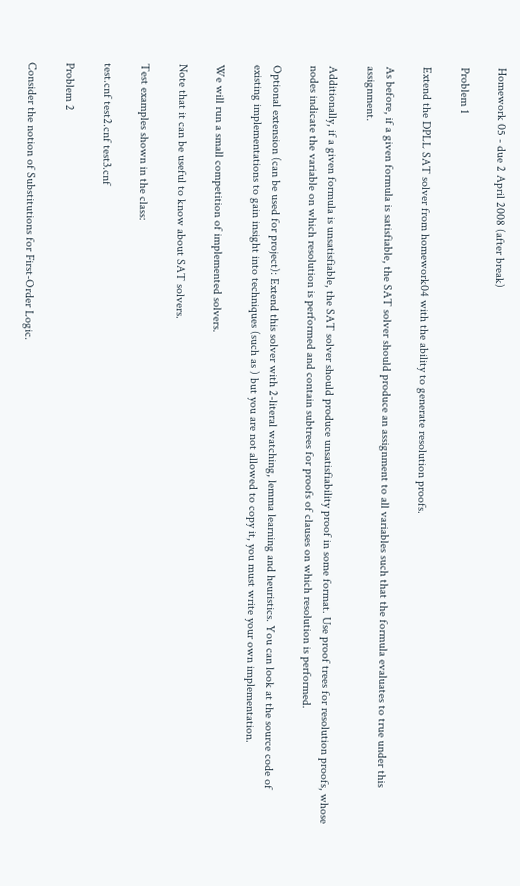Homework 05 - due 2 April 2008 (after break)

Problem 1

Extend the DPLL SAT solver from homework04 with the ability to generate resolution proofs.

As before, if a given formula is satisfiable, the SAT solver should produce an assignment to all variables such that the formula evaluates to true under this assignment.

Additionally, if a given formula is unsatisfiable, the SAT solver should produce unsatisfiability proof in some format. Use proof trees for resolution proofs, whose nodes indicate the variable on which resolution is performed and contain subtrees for proofs of clauses on which resolution is performed.

Optional extension (can be used for project): Extend this solver with 2-literal watching, lemma learning and heuristics. You can look at the source code of existing implementations to gain insight into techniques (such as ) but you are not allowed to copy it, you must write your own implementation.

We will run a small competition of implemented solvers.

Note that it can be useful to know about SAT solvers.

Test examples shown in the class:

test.cnf test2.cnf test3.cnf

Problem 2

Consider the notion of Substitutions for First-Order Logic.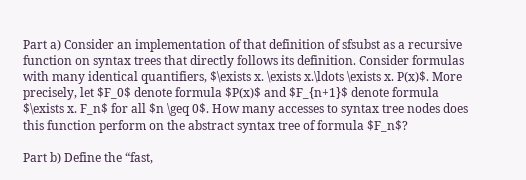Part a) Consider an implementation of that definition of sfsubst as a recursive function on syntax trees that directly follows its definition. Consider formulas with many identical quantifiers, $\exists x. \exists x.\ldots \exists x. P(x)$. More precisely, let $F_0$ denote formula $P(x)$ and $F_{n+1}$ denote formula $\exists x. F_n$ for all $n \geq 0$. How many accesses to syntax tree nodes does this function perform on the abstract syntax tree of formula $F_n$?

Part b) Define the “fast,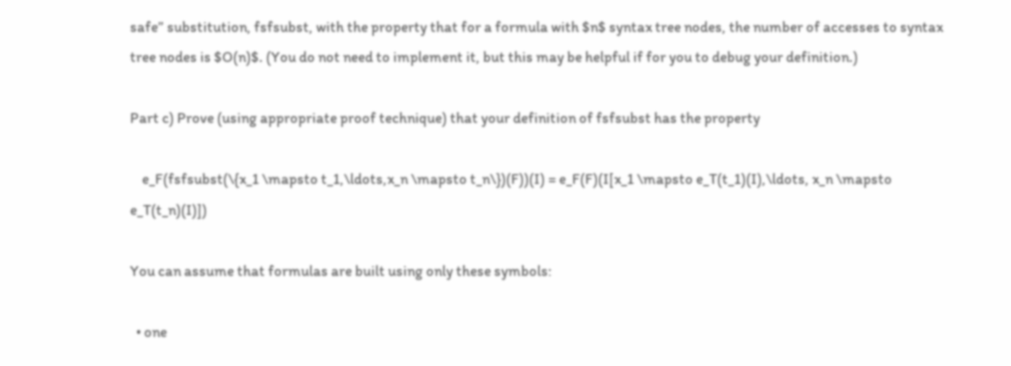safe” substitution, fsfsubst, with the property that for a formula with $n$ syntax tree nodes, the number of accesses to syntax tree nodes is $O(n)$. (You do not need to implement it, but this may be helpful if for you to debug your definition.)

Part c) Prove (using appropriate proof technique) that your definition of fsfsubst has the property

    e_F(fsfsubst(\{x_1 \mapsto t_1,\ldots,x_n \mapsto t_n\})(F))(I) = e_F(F)(I[x_1 \mapsto e_T(t_1)(I),\ldots, x_n \mapsto e_T(t_n)(I)])

You can assume that formulas are built using only these symbols:

  • one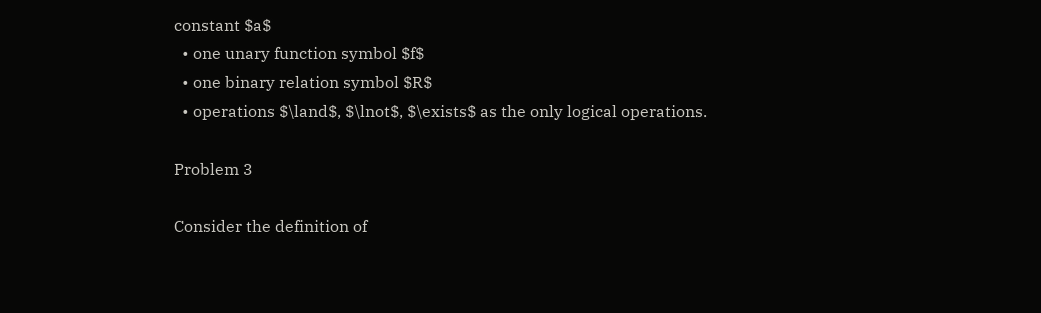constant $a$
  • one unary function symbol $f$
  • one binary relation symbol $R$
  • operations $\land$, $\lnot$, $\exists$ as the only logical operations.

Problem 3

Consider the definition of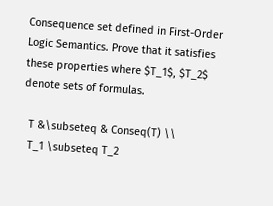Consequence set defined in First-Order Logic Semantics. Prove that it satisfies these properties where $T_1$, $T_2$ denote sets of formulas.

  T &\subseteq & Conseq(T) \\
  T_1 \subseteq T_2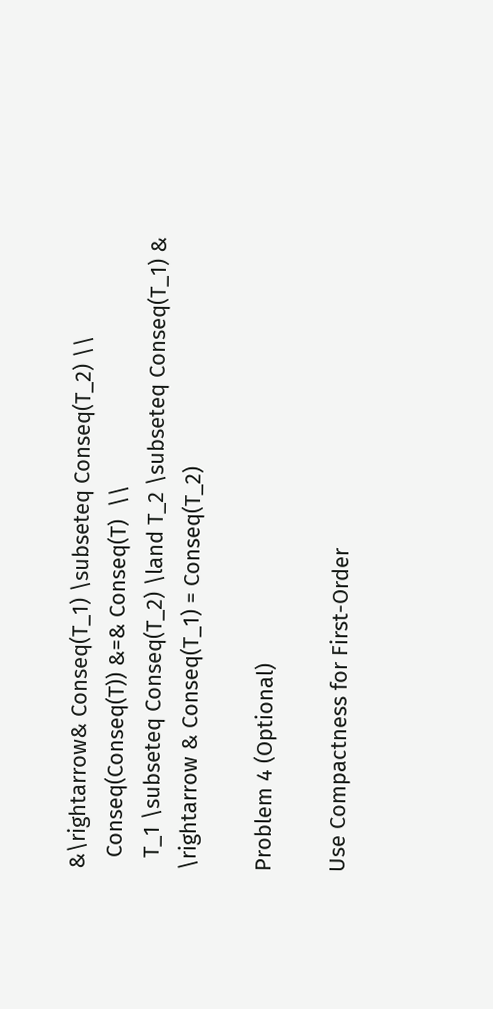&\rightarrow& Conseq(T_1) \subseteq Conseq(T_2) \\
  Conseq(Conseq(T)) &=& Conseq(T)  \\
  T_1 \subseteq Conseq(T_2) \land T_2 \subseteq Conseq(T_1) & \rightarrow & Conseq(T_1) = Conseq(T_2)

Problem 4 (Optional)

Use Compactness for First-Order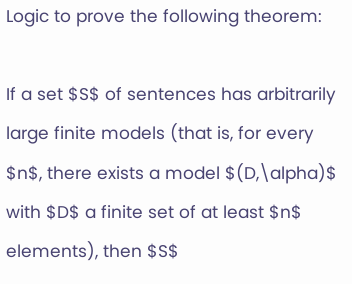Logic to prove the following theorem:

If a set $S$ of sentences has arbitrarily large finite models (that is, for every $n$, there exists a model $(D,\alpha)$ with $D$ a finite set of at least $n$ elements), then $S$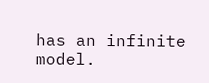has an infinite model.